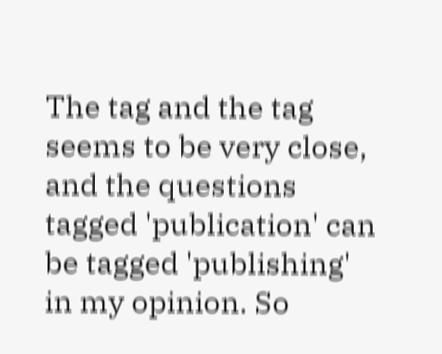The tag and the tag seems to be very close, and the questions tagged 'publication' can be tagged 'publishing' in my opinion. So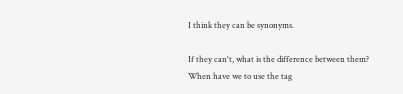I think they can be synonyms.

If they can't, what is the difference between them? When have we to use the tag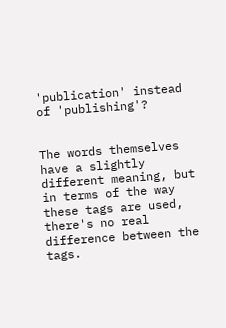'publication' instead of 'publishing'?


The words themselves have a slightly different meaning, but in terms of the way these tags are used, there's no real difference between the tags.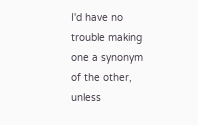I'd have no trouble making one a synonym of the other, unless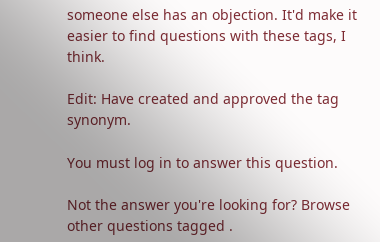someone else has an objection. It'd make it easier to find questions with these tags, I think.

Edit: Have created and approved the tag synonym.

You must log in to answer this question.

Not the answer you're looking for? Browse other questions tagged .